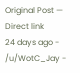Original Post — Direct link
24 days ago - /u/WotC_Jay -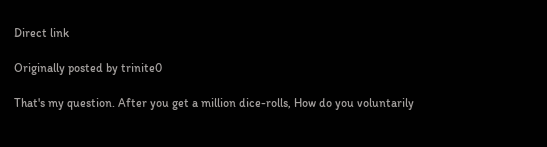Direct link

Originally posted by trinite0

That's my question. After you get a million dice-rolls, How do you voluntarily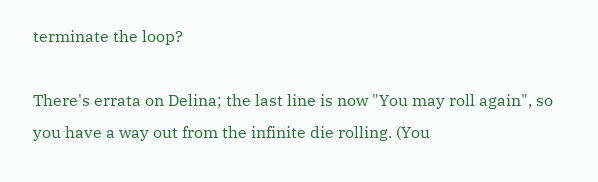terminate the loop?

There's errata on Delina; the last line is now "You may roll again", so you have a way out from the infinite die rolling. (You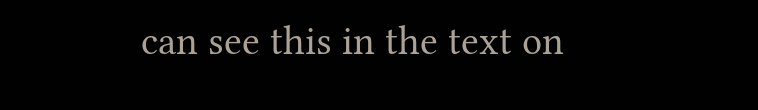can see this in the text on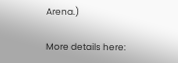Arena.)

More details here: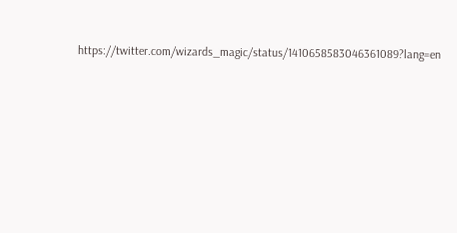https://twitter.com/wizards_magic/status/1410658583046361089?lang=en